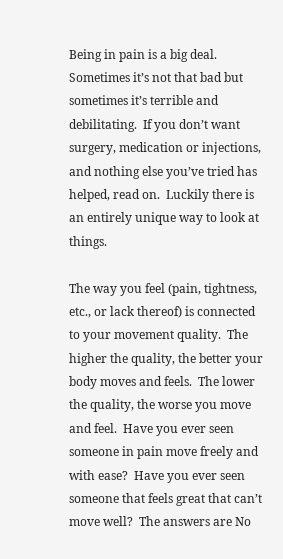Being in pain is a big deal.  Sometimes it’s not that bad but sometimes it’s terrible and debilitating.  If you don’t want surgery, medication or injections, and nothing else you’ve tried has helped, read on.  Luckily there is an entirely unique way to look at things.

The way you feel (pain, tightness, etc., or lack thereof) is connected to your movement quality.  The higher the quality, the better your body moves and feels.  The lower the quality, the worse you move and feel.  Have you ever seen someone in pain move freely and with ease?  Have you ever seen someone that feels great that can’t move well?  The answers are No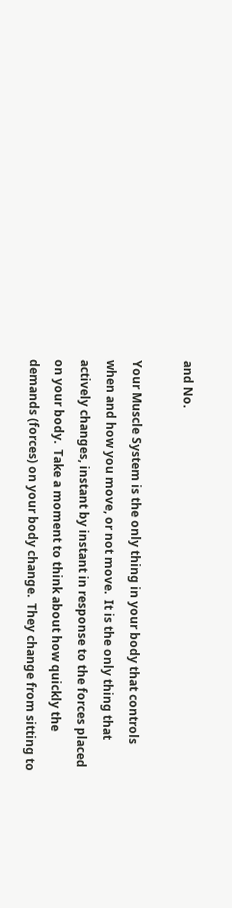and No.

Your Muscle System is the only thing in your body that controls when and how you move, or not move.  It is the only thing that actively changes, instant by instant in response to the forces placed on your body.  Take a moment to think about how quickly the demands (forces) on your body change.  They change from sitting to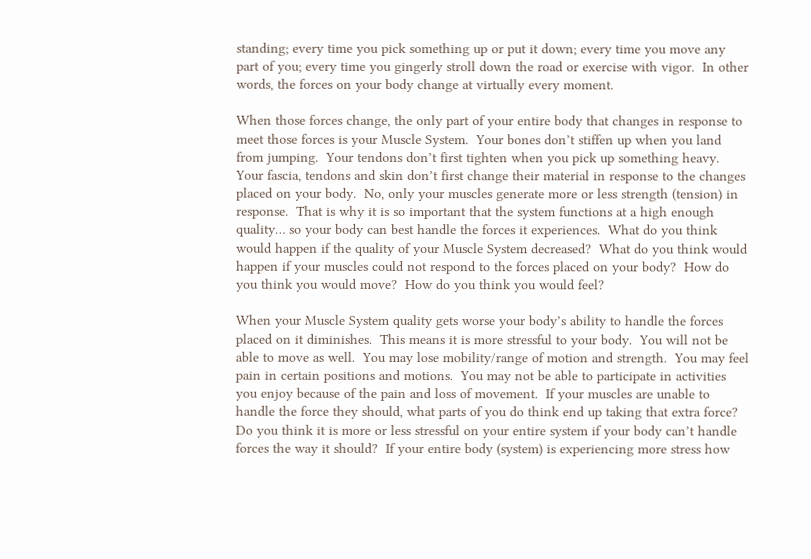standing; every time you pick something up or put it down; every time you move any part of you; every time you gingerly stroll down the road or exercise with vigor.  In other words, the forces on your body change at virtually every moment.

When those forces change, the only part of your entire body that changes in response to meet those forces is your Muscle System.  Your bones don’t stiffen up when you land from jumping.  Your tendons don’t first tighten when you pick up something heavy.  Your fascia, tendons and skin don’t first change their material in response to the changes placed on your body.  No, only your muscles generate more or less strength (tension) in response.  That is why it is so important that the system functions at a high enough quality… so your body can best handle the forces it experiences.  What do you think would happen if the quality of your Muscle System decreased?  What do you think would happen if your muscles could not respond to the forces placed on your body?  How do you think you would move?  How do you think you would feel?

When your Muscle System quality gets worse your body’s ability to handle the forces placed on it diminishes.  This means it is more stressful to your body.  You will not be able to move as well.  You may lose mobility/range of motion and strength.  You may feel pain in certain positions and motions.  You may not be able to participate in activities you enjoy because of the pain and loss of movement.  If your muscles are unable to handle the force they should, what parts of you do think end up taking that extra force?  Do you think it is more or less stressful on your entire system if your body can’t handle forces the way it should?  If your entire body (system) is experiencing more stress how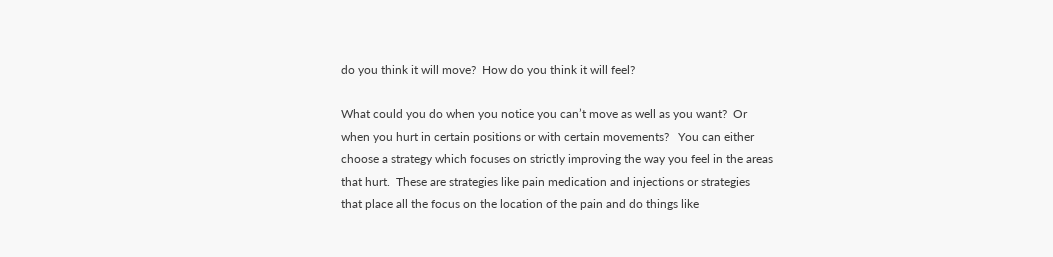do you think it will move?  How do you think it will feel?

What could you do when you notice you can’t move as well as you want?  Or when you hurt in certain positions or with certain movements?   You can either choose a strategy which focuses on strictly improving the way you feel in the areas that hurt.  These are strategies like pain medication and injections or strategies that place all the focus on the location of the pain and do things like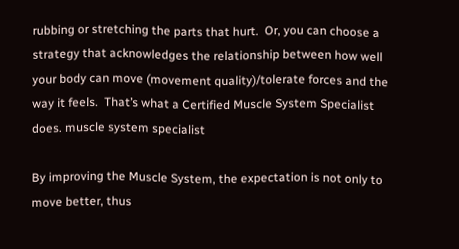rubbing or stretching the parts that hurt.  Or, you can choose a strategy that acknowledges the relationship between how well your body can move (movement quality)/tolerate forces and the way it feels.  That’s what a Certified Muscle System Specialist does. muscle system specialist

By improving the Muscle System, the expectation is not only to move better, thus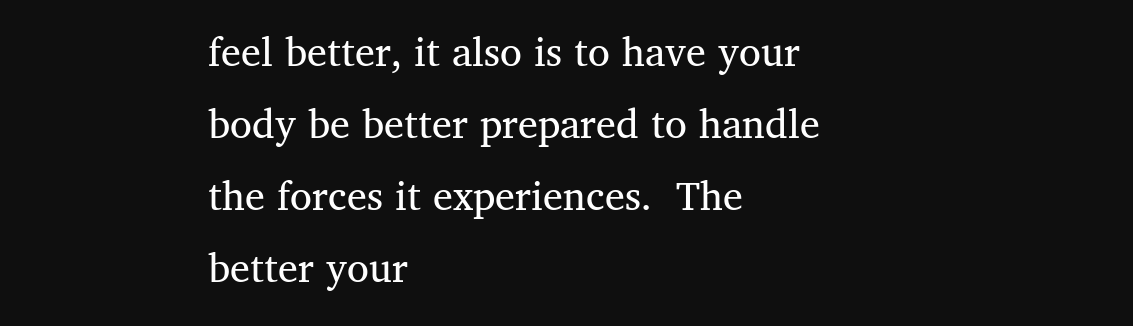feel better, it also is to have your body be better prepared to handle the forces it experiences.  The better your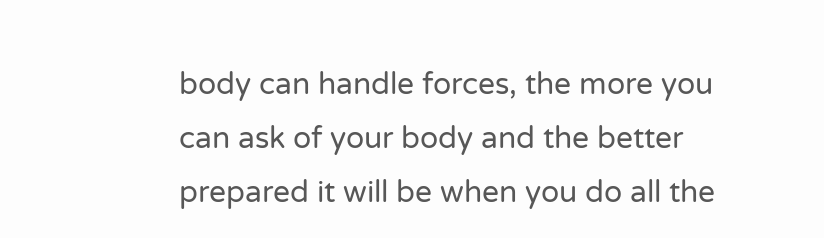body can handle forces, the more you can ask of your body and the better prepared it will be when you do all the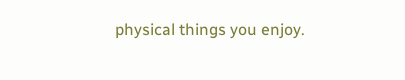physical things you enjoy.